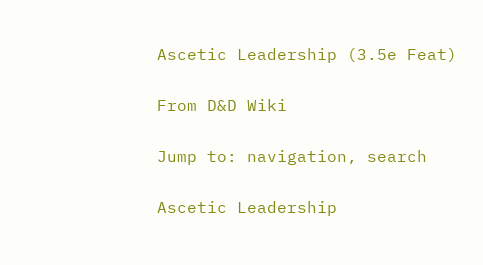Ascetic Leadership (3.5e Feat)

From D&D Wiki

Jump to: navigation, search

Ascetic Leadership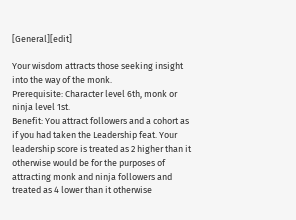[General][edit]

Your wisdom attracts those seeking insight into the way of the monk.
Prerequisite: Character level 6th, monk or ninja level 1st.
Benefit: You attract followers and a cohort as if you had taken the Leadership feat. Your leadership score is treated as 2 higher than it otherwise would be for the purposes of attracting monk and ninja followers and treated as 4 lower than it otherwise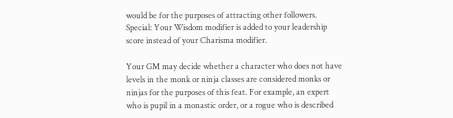would be for the purposes of attracting other followers.
Special: Your Wisdom modifier is added to your leadership score instead of your Charisma modifier.

Your GM may decide whether a character who does not have levels in the monk or ninja classes are considered monks or ninjas for the purposes of this feat. For example, an expert who is pupil in a monastic order, or a rogue who is described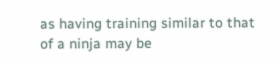as having training similar to that of a ninja may be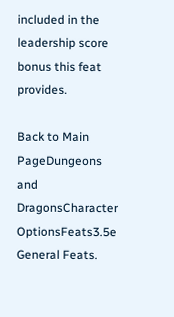included in the leadership score bonus this feat provides.

Back to Main PageDungeons and DragonsCharacter OptionsFeats3.5e General Feats.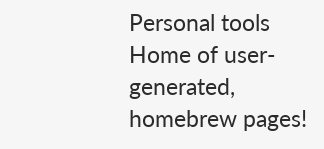Personal tools
Home of user-generated,
homebrew pages!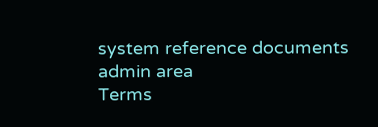system reference documents
admin area
Terms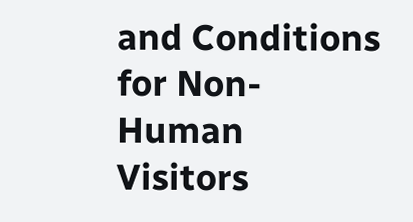and Conditions for Non-Human Visitors